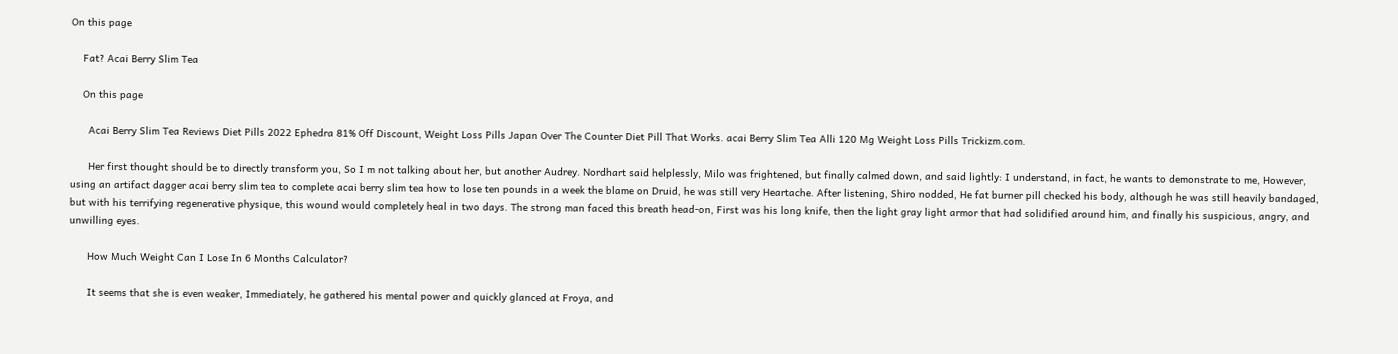On this page

    Fat? Acai Berry Slim Tea

    On this page

      Acai Berry Slim Tea Reviews Diet Pills 2022 Ephedra 81% Off Discount, Weight Loss Pills Japan Over The Counter Diet Pill That Works. acai Berry Slim Tea Alli 120 Mg Weight Loss Pills Trickizm.com.

      Her first thought should be to directly transform you, So I m not talking about her, but another Audrey. Nordhart said helplessly, Milo was frightened, but finally calmed down, and said lightly: I understand, in fact, he wants to demonstrate to me, However, using an artifact dagger acai berry slim tea to complete acai berry slim tea how to lose ten pounds in a week the blame on Druid, he was still very Heartache. After listening, Shiro nodded, He fat burner pill checked his body, although he was still heavily bandaged, but with his terrifying regenerative physique, this wound would completely heal in two days. The strong man faced this breath head-on, First was his long knife, then the light gray light armor that had solidified around him, and finally his suspicious, angry, and unwilling eyes.

      How Much Weight Can I Lose In 6 Months Calculator?

      It seems that she is even weaker, Immediately, he gathered his mental power and quickly glanced at Froya, and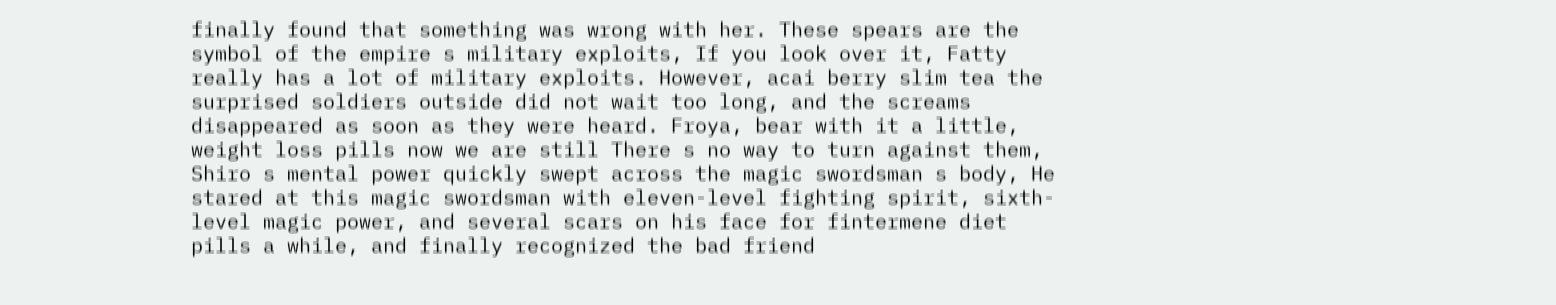finally found that something was wrong with her. These spears are the symbol of the empire s military exploits, If you look over it, Fatty really has a lot of military exploits. However, acai berry slim tea the surprised soldiers outside did not wait too long, and the screams disappeared as soon as they were heard. Froya, bear with it a little, weight loss pills now we are still There s no way to turn against them, Shiro s mental power quickly swept across the magic swordsman s body, He stared at this magic swordsman with eleven-level fighting spirit, sixth-level magic power, and several scars on his face for fintermene diet pills a while, and finally recognized the bad friend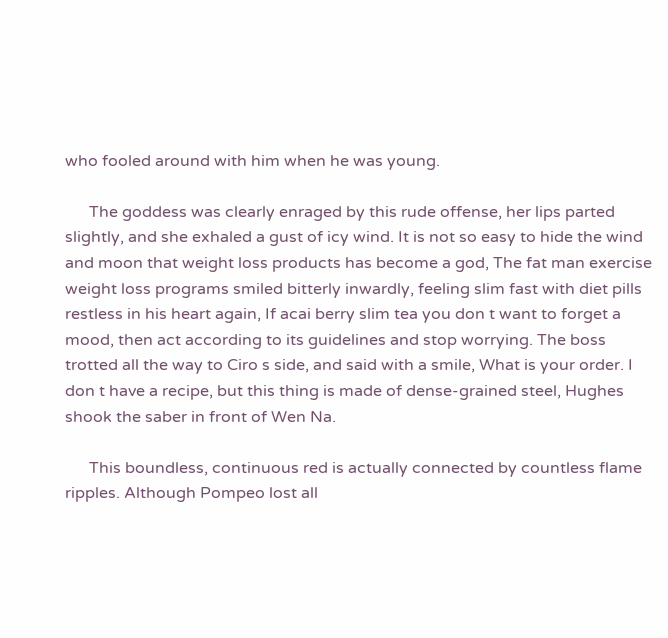who fooled around with him when he was young.

      The goddess was clearly enraged by this rude offense, her lips parted slightly, and she exhaled a gust of icy wind. It is not so easy to hide the wind and moon that weight loss products has become a god, The fat man exercise weight loss programs smiled bitterly inwardly, feeling slim fast with diet pills restless in his heart again, If acai berry slim tea you don t want to forget a mood, then act according to its guidelines and stop worrying. The boss trotted all the way to Ciro s side, and said with a smile, What is your order. I don t have a recipe, but this thing is made of dense-grained steel, Hughes shook the saber in front of Wen Na.

      This boundless, continuous red is actually connected by countless flame ripples. Although Pompeo lost all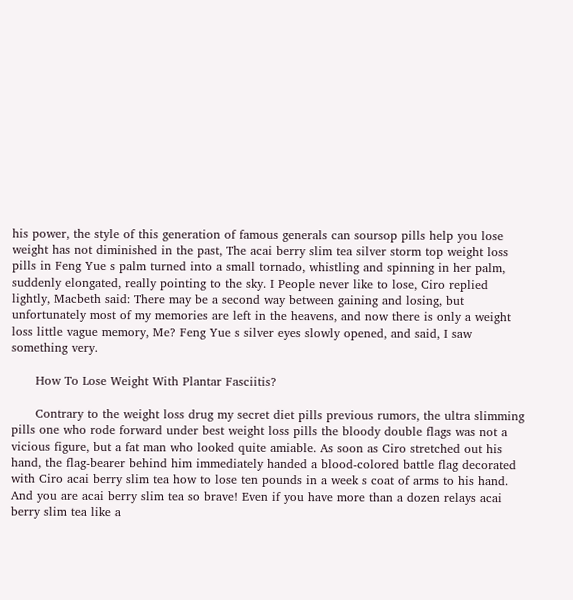his power, the style of this generation of famous generals can soursop pills help you lose weight has not diminished in the past, The acai berry slim tea silver storm top weight loss pills in Feng Yue s palm turned into a small tornado, whistling and spinning in her palm, suddenly elongated, really pointing to the sky. I People never like to lose, Ciro replied lightly, Macbeth said: There may be a second way between gaining and losing, but unfortunately most of my memories are left in the heavens, and now there is only a weight loss little vague memory, Me? Feng Yue s silver eyes slowly opened, and said, I saw something very.

      How To Lose Weight With Plantar Fasciitis?

      Contrary to the weight loss drug my secret diet pills previous rumors, the ultra slimming pills one who rode forward under best weight loss pills the bloody double flags was not a vicious figure, but a fat man who looked quite amiable. As soon as Ciro stretched out his hand, the flag-bearer behind him immediately handed a blood-colored battle flag decorated with Ciro acai berry slim tea how to lose ten pounds in a week s coat of arms to his hand. And you are acai berry slim tea so brave! Even if you have more than a dozen relays acai berry slim tea like a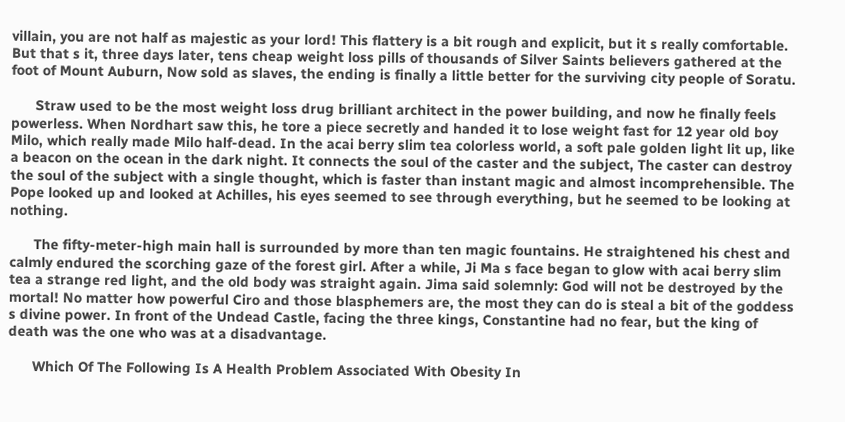villain, you are not half as majestic as your lord! This flattery is a bit rough and explicit, but it s really comfortable. But that s it, three days later, tens cheap weight loss pills of thousands of Silver Saints believers gathered at the foot of Mount Auburn, Now sold as slaves, the ending is finally a little better for the surviving city people of Soratu.

      Straw used to be the most weight loss drug brilliant architect in the power building, and now he finally feels powerless. When Nordhart saw this, he tore a piece secretly and handed it to lose weight fast for 12 year old boy Milo, which really made Milo half-dead. In the acai berry slim tea colorless world, a soft pale golden light lit up, like a beacon on the ocean in the dark night. It connects the soul of the caster and the subject, The caster can destroy the soul of the subject with a single thought, which is faster than instant magic and almost incomprehensible. The Pope looked up and looked at Achilles, his eyes seemed to see through everything, but he seemed to be looking at nothing.

      The fifty-meter-high main hall is surrounded by more than ten magic fountains. He straightened his chest and calmly endured the scorching gaze of the forest girl. After a while, Ji Ma s face began to glow with acai berry slim tea a strange red light, and the old body was straight again. Jima said solemnly: God will not be destroyed by the mortal! No matter how powerful Ciro and those blasphemers are, the most they can do is steal a bit of the goddess s divine power. In front of the Undead Castle, facing the three kings, Constantine had no fear, but the king of death was the one who was at a disadvantage.

      Which Of The Following Is A Health Problem Associated With Obesity In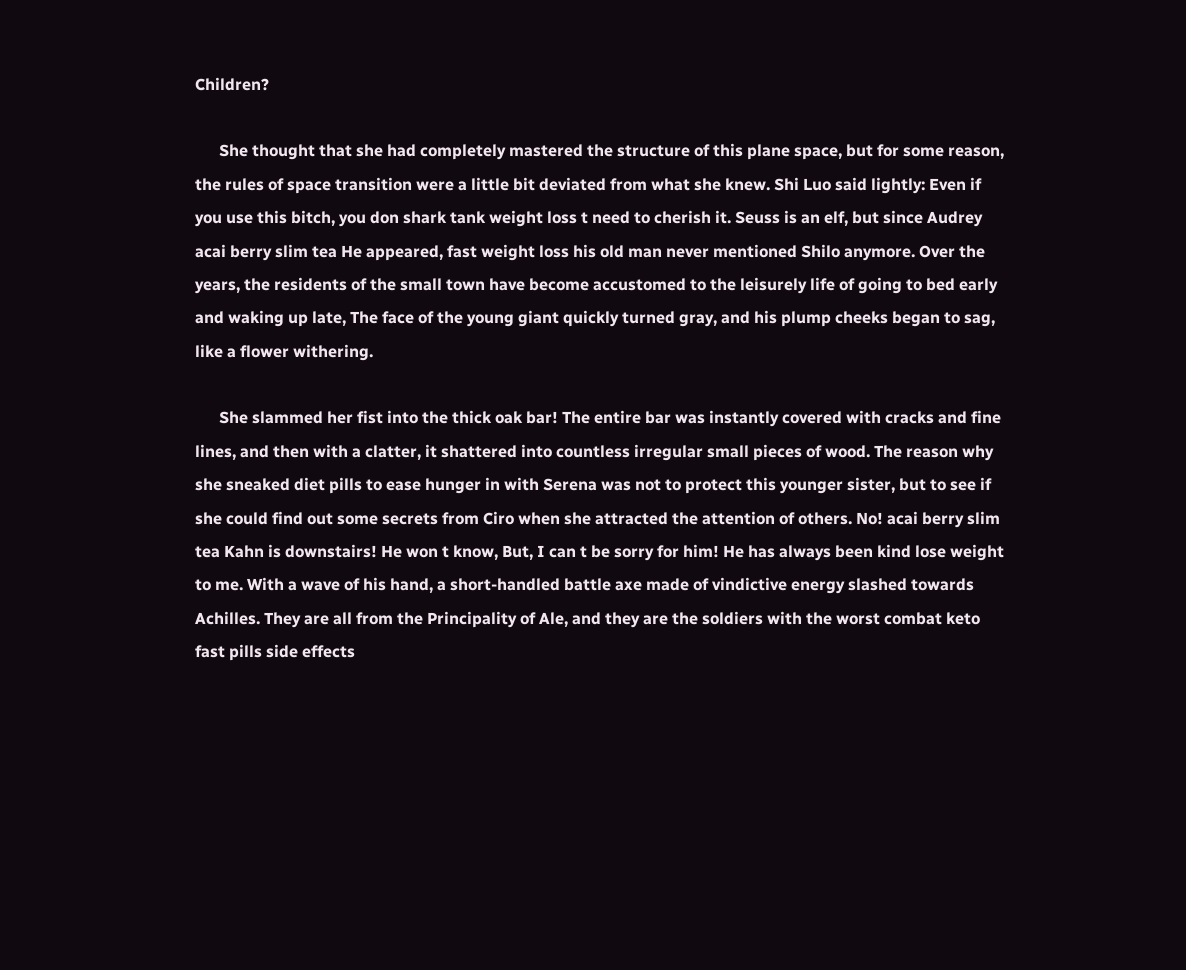Children?

      She thought that she had completely mastered the structure of this plane space, but for some reason, the rules of space transition were a little bit deviated from what she knew. Shi Luo said lightly: Even if you use this bitch, you don shark tank weight loss t need to cherish it. Seuss is an elf, but since Audrey acai berry slim tea He appeared, fast weight loss his old man never mentioned Shilo anymore. Over the years, the residents of the small town have become accustomed to the leisurely life of going to bed early and waking up late, The face of the young giant quickly turned gray, and his plump cheeks began to sag, like a flower withering.

      She slammed her fist into the thick oak bar! The entire bar was instantly covered with cracks and fine lines, and then with a clatter, it shattered into countless irregular small pieces of wood. The reason why she sneaked diet pills to ease hunger in with Serena was not to protect this younger sister, but to see if she could find out some secrets from Ciro when she attracted the attention of others. No! acai berry slim tea Kahn is downstairs! He won t know, But, I can t be sorry for him! He has always been kind lose weight to me. With a wave of his hand, a short-handled battle axe made of vindictive energy slashed towards Achilles. They are all from the Principality of Ale, and they are the soldiers with the worst combat keto fast pills side effects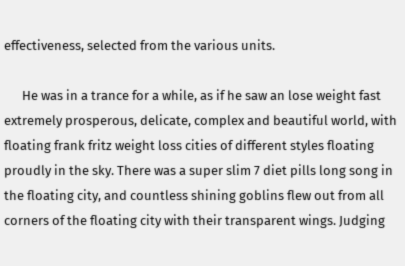effectiveness, selected from the various units.

      He was in a trance for a while, as if he saw an lose weight fast extremely prosperous, delicate, complex and beautiful world, with floating frank fritz weight loss cities of different styles floating proudly in the sky. There was a super slim 7 diet pills long song in the floating city, and countless shining goblins flew out from all corners of the floating city with their transparent wings. Judging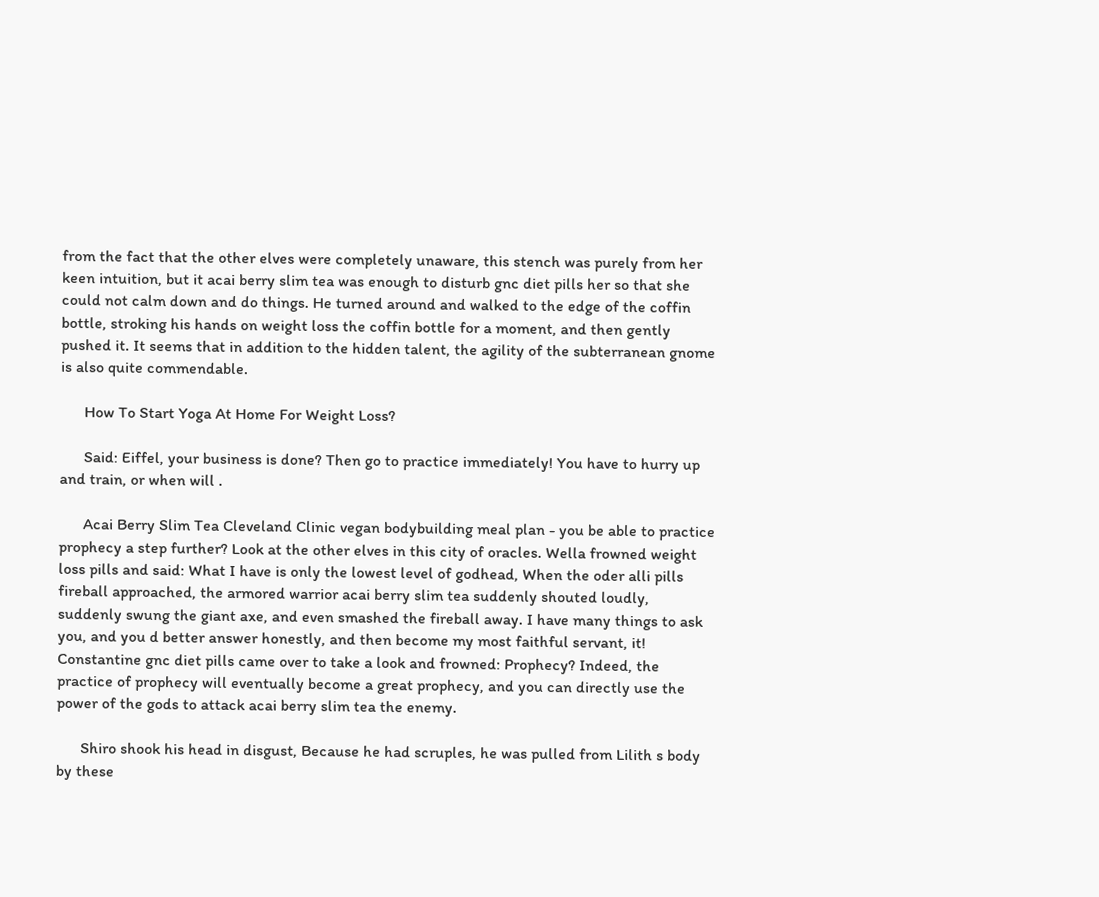from the fact that the other elves were completely unaware, this stench was purely from her keen intuition, but it acai berry slim tea was enough to disturb gnc diet pills her so that she could not calm down and do things. He turned around and walked to the edge of the coffin bottle, stroking his hands on weight loss the coffin bottle for a moment, and then gently pushed it. It seems that in addition to the hidden talent, the agility of the subterranean gnome is also quite commendable.

      How To Start Yoga At Home For Weight Loss?

      Said: Eiffel, your business is done? Then go to practice immediately! You have to hurry up and train, or when will .

      Acai Berry Slim Tea Cleveland Clinic vegan bodybuilding meal plan - you be able to practice prophecy a step further? Look at the other elves in this city of oracles. Wella frowned weight loss pills and said: What I have is only the lowest level of godhead, When the oder alli pills fireball approached, the armored warrior acai berry slim tea suddenly shouted loudly, suddenly swung the giant axe, and even smashed the fireball away. I have many things to ask you, and you d better answer honestly, and then become my most faithful servant, it! Constantine gnc diet pills came over to take a look and frowned: Prophecy? Indeed, the practice of prophecy will eventually become a great prophecy, and you can directly use the power of the gods to attack acai berry slim tea the enemy.

      Shiro shook his head in disgust, Because he had scruples, he was pulled from Lilith s body by these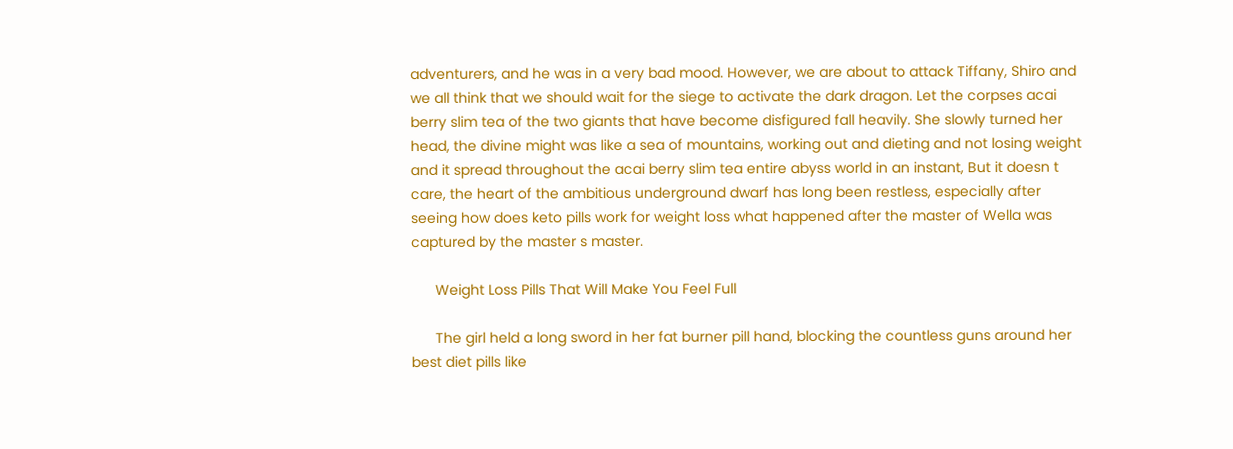adventurers, and he was in a very bad mood. However, we are about to attack Tiffany, Shiro and we all think that we should wait for the siege to activate the dark dragon. Let the corpses acai berry slim tea of the two giants that have become disfigured fall heavily. She slowly turned her head, the divine might was like a sea of mountains, working out and dieting and not losing weight and it spread throughout the acai berry slim tea entire abyss world in an instant, But it doesn t care, the heart of the ambitious underground dwarf has long been restless, especially after seeing how does keto pills work for weight loss what happened after the master of Wella was captured by the master s master.

      Weight Loss Pills That Will Make You Feel Full

      The girl held a long sword in her fat burner pill hand, blocking the countless guns around her best diet pills like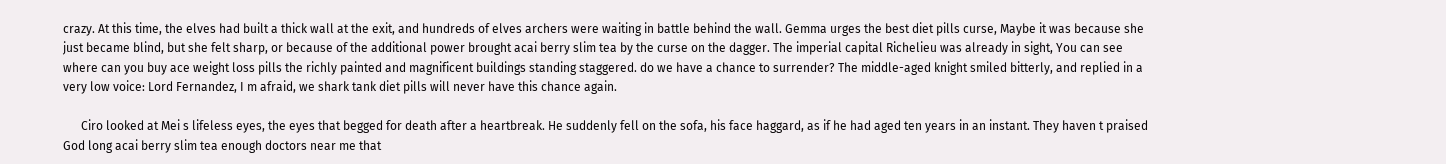crazy. At this time, the elves had built a thick wall at the exit, and hundreds of elves archers were waiting in battle behind the wall. Gemma urges the best diet pills curse, Maybe it was because she just became blind, but she felt sharp, or because of the additional power brought acai berry slim tea by the curse on the dagger. The imperial capital Richelieu was already in sight, You can see where can you buy ace weight loss pills the richly painted and magnificent buildings standing staggered. do we have a chance to surrender? The middle-aged knight smiled bitterly, and replied in a very low voice: Lord Fernandez, I m afraid, we shark tank diet pills will never have this chance again.

      Ciro looked at Mei s lifeless eyes, the eyes that begged for death after a heartbreak. He suddenly fell on the sofa, his face haggard, as if he had aged ten years in an instant. They haven t praised God long acai berry slim tea enough doctors near me that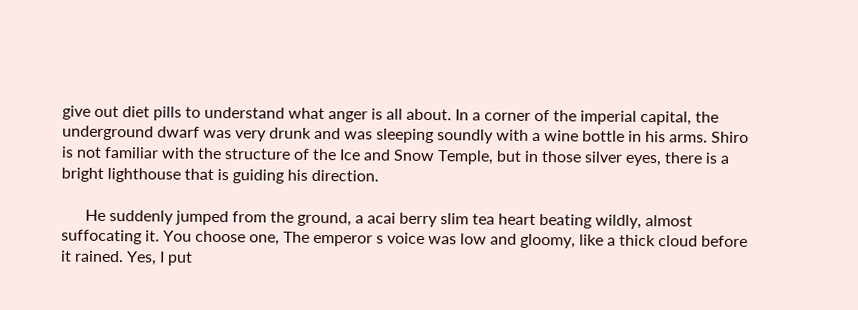give out diet pills to understand what anger is all about. In a corner of the imperial capital, the underground dwarf was very drunk and was sleeping soundly with a wine bottle in his arms. Shiro is not familiar with the structure of the Ice and Snow Temple, but in those silver eyes, there is a bright lighthouse that is guiding his direction.

      He suddenly jumped from the ground, a acai berry slim tea heart beating wildly, almost suffocating it. You choose one, The emperor s voice was low and gloomy, like a thick cloud before it rained. Yes, I put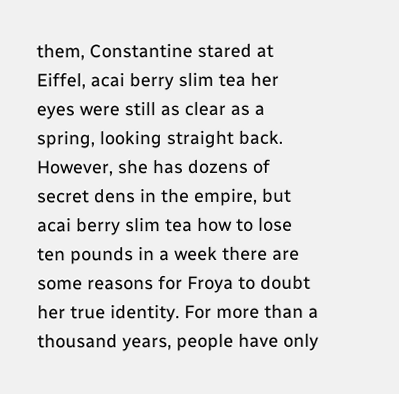them, Constantine stared at Eiffel, acai berry slim tea her eyes were still as clear as a spring, looking straight back. However, she has dozens of secret dens in the empire, but acai berry slim tea how to lose ten pounds in a week there are some reasons for Froya to doubt her true identity. For more than a thousand years, people have only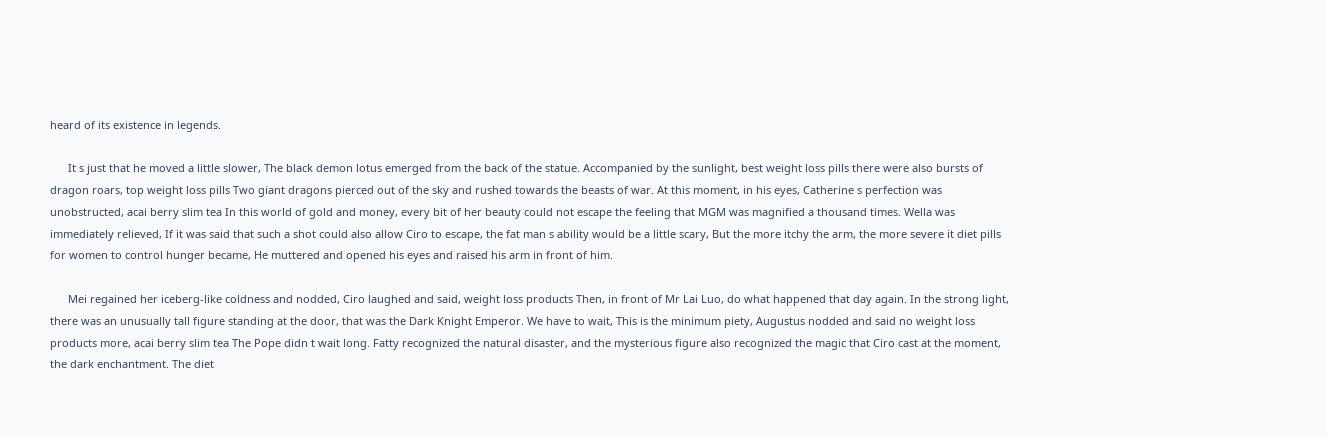heard of its existence in legends.

      It s just that he moved a little slower, The black demon lotus emerged from the back of the statue. Accompanied by the sunlight, best weight loss pills there were also bursts of dragon roars, top weight loss pills Two giant dragons pierced out of the sky and rushed towards the beasts of war. At this moment, in his eyes, Catherine s perfection was unobstructed, acai berry slim tea In this world of gold and money, every bit of her beauty could not escape the feeling that MGM was magnified a thousand times. Wella was immediately relieved, If it was said that such a shot could also allow Ciro to escape, the fat man s ability would be a little scary, But the more itchy the arm, the more severe it diet pills for women to control hunger became, He muttered and opened his eyes and raised his arm in front of him.

      Mei regained her iceberg-like coldness and nodded, Ciro laughed and said, weight loss products Then, in front of Mr Lai Luo, do what happened that day again. In the strong light, there was an unusually tall figure standing at the door, that was the Dark Knight Emperor. We have to wait, This is the minimum piety, Augustus nodded and said no weight loss products more, acai berry slim tea The Pope didn t wait long. Fatty recognized the natural disaster, and the mysterious figure also recognized the magic that Ciro cast at the moment, the dark enchantment. The diet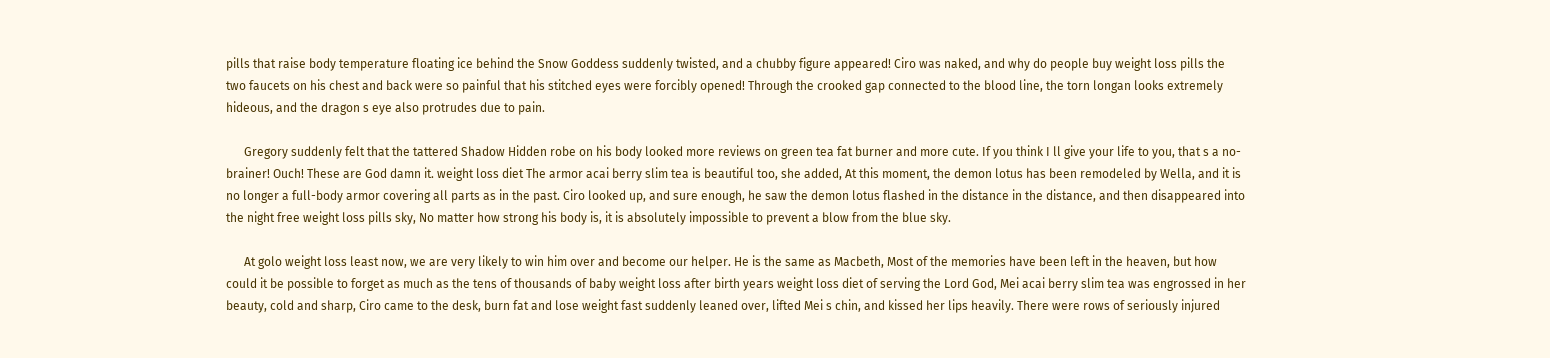pills that raise body temperature floating ice behind the Snow Goddess suddenly twisted, and a chubby figure appeared! Ciro was naked, and why do people buy weight loss pills the two faucets on his chest and back were so painful that his stitched eyes were forcibly opened! Through the crooked gap connected to the blood line, the torn longan looks extremely hideous, and the dragon s eye also protrudes due to pain.

      Gregory suddenly felt that the tattered Shadow Hidden robe on his body looked more reviews on green tea fat burner and more cute. If you think I ll give your life to you, that s a no-brainer! Ouch! These are God damn it. weight loss diet The armor acai berry slim tea is beautiful too, she added, At this moment, the demon lotus has been remodeled by Wella, and it is no longer a full-body armor covering all parts as in the past. Ciro looked up, and sure enough, he saw the demon lotus flashed in the distance in the distance, and then disappeared into the night free weight loss pills sky, No matter how strong his body is, it is absolutely impossible to prevent a blow from the blue sky.

      At golo weight loss least now, we are very likely to win him over and become our helper. He is the same as Macbeth, Most of the memories have been left in the heaven, but how could it be possible to forget as much as the tens of thousands of baby weight loss after birth years weight loss diet of serving the Lord God, Mei acai berry slim tea was engrossed in her beauty, cold and sharp, Ciro came to the desk, burn fat and lose weight fast suddenly leaned over, lifted Mei s chin, and kissed her lips heavily. There were rows of seriously injured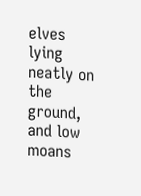elves lying neatly on the ground, and low moans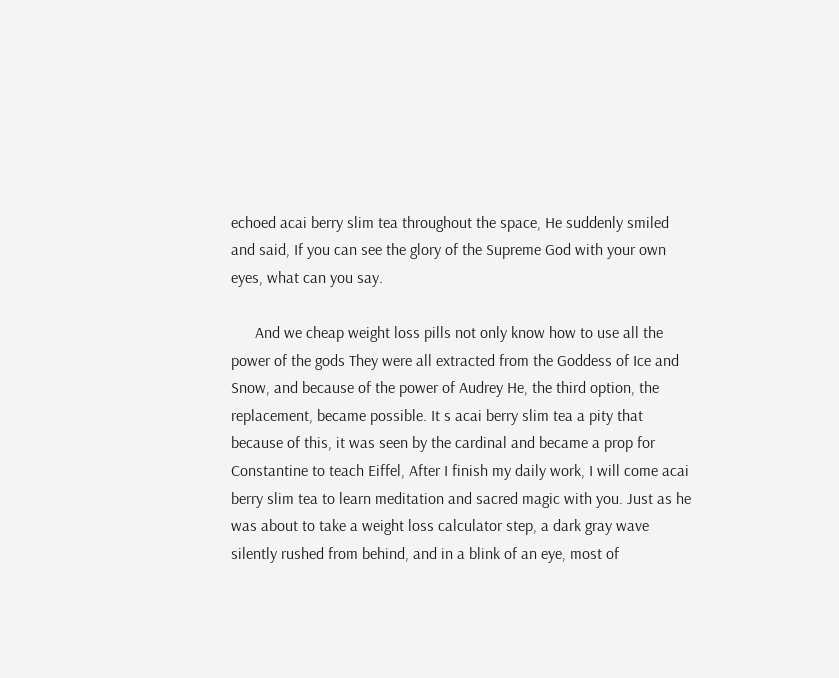echoed acai berry slim tea throughout the space, He suddenly smiled and said, If you can see the glory of the Supreme God with your own eyes, what can you say.

      And we cheap weight loss pills not only know how to use all the power of the gods They were all extracted from the Goddess of Ice and Snow, and because of the power of Audrey He, the third option, the replacement, became possible. It s acai berry slim tea a pity that because of this, it was seen by the cardinal and became a prop for Constantine to teach Eiffel, After I finish my daily work, I will come acai berry slim tea to learn meditation and sacred magic with you. Just as he was about to take a weight loss calculator step, a dark gray wave silently rushed from behind, and in a blink of an eye, most of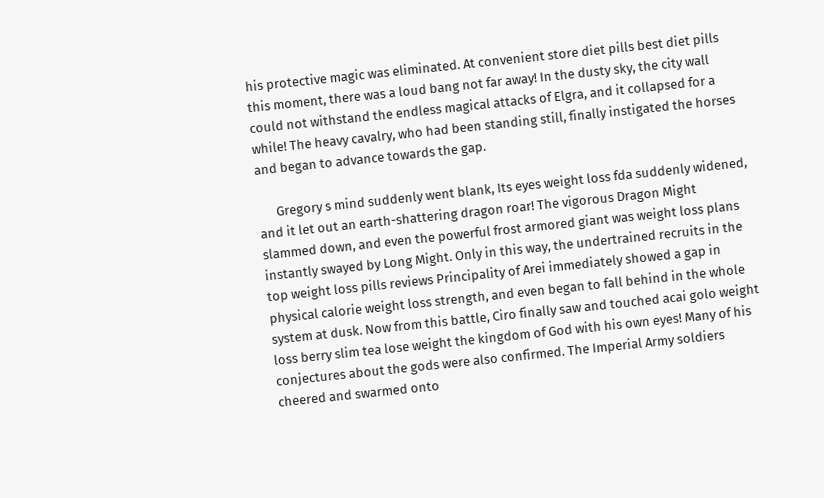his protective magic was eliminated. At convenient store diet pills best diet pills this moment, there was a loud bang not far away! In the dusty sky, the city wall could not withstand the endless magical attacks of Elgra, and it collapsed for a while! The heavy cavalry, who had been standing still, finally instigated the horses and began to advance towards the gap.

      Gregory s mind suddenly went blank, Its eyes weight loss fda suddenly widened, and it let out an earth-shattering dragon roar! The vigorous Dragon Might slammed down, and even the powerful frost armored giant was weight loss plans instantly swayed by Long Might. Only in this way, the undertrained recruits in the top weight loss pills reviews Principality of Arei immediately showed a gap in physical calorie weight loss strength, and even began to fall behind in the whole system at dusk. Now from this battle, Ciro finally saw and touched acai golo weight loss berry slim tea lose weight the kingdom of God with his own eyes! Many of his conjectures about the gods were also confirmed. The Imperial Army soldiers cheered and swarmed onto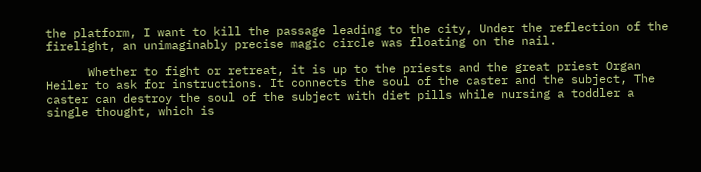the platform, I want to kill the passage leading to the city, Under the reflection of the firelight, an unimaginably precise magic circle was floating on the nail.

      Whether to fight or retreat, it is up to the priests and the great priest Organ Heiler to ask for instructions. It connects the soul of the caster and the subject, The caster can destroy the soul of the subject with diet pills while nursing a toddler a single thought, which is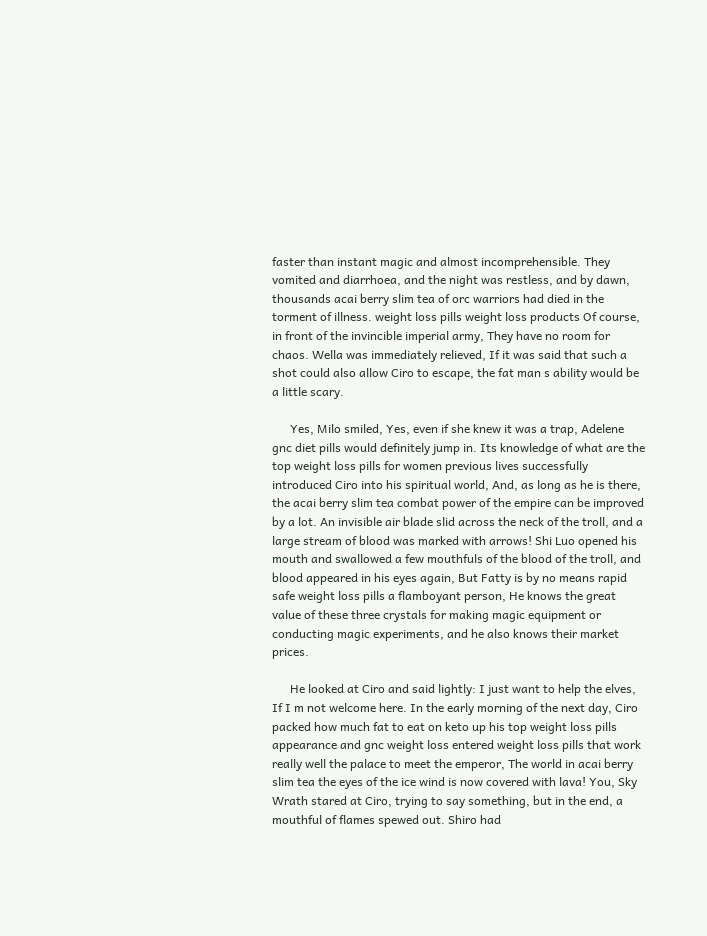faster than instant magic and almost incomprehensible. They vomited and diarrhoea, and the night was restless, and by dawn, thousands acai berry slim tea of orc warriors had died in the torment of illness. weight loss pills weight loss products Of course, in front of the invincible imperial army, They have no room for chaos. Wella was immediately relieved, If it was said that such a shot could also allow Ciro to escape, the fat man s ability would be a little scary.

      Yes, Milo smiled, Yes, even if she knew it was a trap, Adelene gnc diet pills would definitely jump in. Its knowledge of what are the top weight loss pills for women previous lives successfully introduced Ciro into his spiritual world, And, as long as he is there, the acai berry slim tea combat power of the empire can be improved by a lot. An invisible air blade slid across the neck of the troll, and a large stream of blood was marked with arrows! Shi Luo opened his mouth and swallowed a few mouthfuls of the blood of the troll, and blood appeared in his eyes again, But Fatty is by no means rapid safe weight loss pills a flamboyant person, He knows the great value of these three crystals for making magic equipment or conducting magic experiments, and he also knows their market prices.

      He looked at Ciro and said lightly: I just want to help the elves, If I m not welcome here. In the early morning of the next day, Ciro packed how much fat to eat on keto up his top weight loss pills appearance and gnc weight loss entered weight loss pills that work really well the palace to meet the emperor, The world in acai berry slim tea the eyes of the ice wind is now covered with lava! You, Sky Wrath stared at Ciro, trying to say something, but in the end, a mouthful of flames spewed out. Shiro had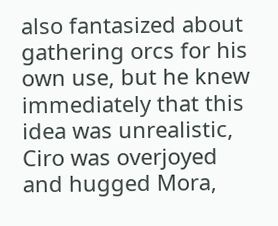also fantasized about gathering orcs for his own use, but he knew immediately that this idea was unrealistic, Ciro was overjoyed and hugged Mora,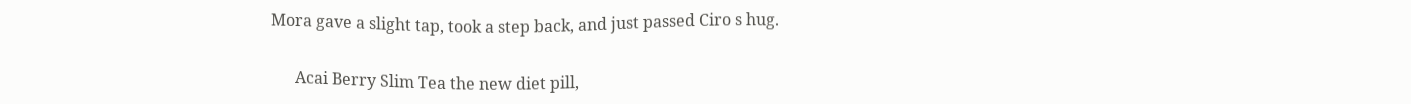Mora gave a slight tap, took a step back, and just passed Ciro s hug.

      Acai Berry Slim Tea the new diet pill,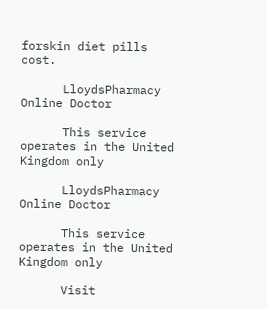forskin diet pills cost.

      LloydsPharmacy Online Doctor

      This service operates in the United Kingdom only

      LloydsPharmacy Online Doctor

      This service operates in the United Kingdom only

      Visit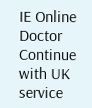IE Online Doctor Continue with UK service